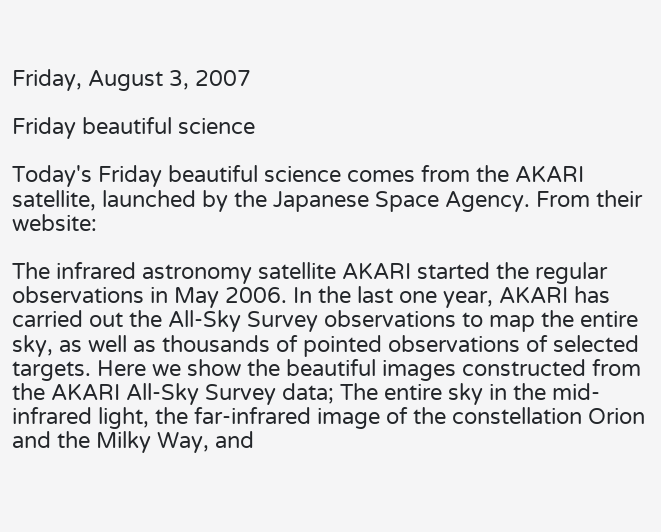Friday, August 3, 2007

Friday beautiful science

Today's Friday beautiful science comes from the AKARI satellite, launched by the Japanese Space Agency. From their website:

The infrared astronomy satellite AKARI started the regular observations in May 2006. In the last one year, AKARI has carried out the All-Sky Survey observations to map the entire sky, as well as thousands of pointed observations of selected targets. Here we show the beautiful images constructed from the AKARI All-Sky Survey data; The entire sky in the mid-infrared light, the far-infrared image of the constellation Orion and the Milky Way, and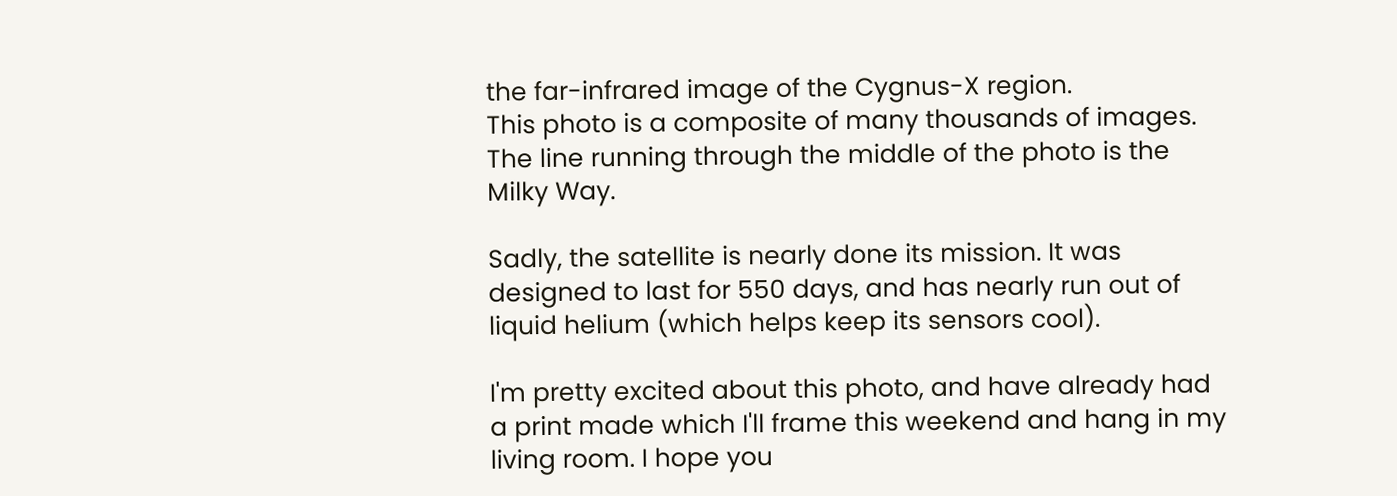the far-infrared image of the Cygnus-X region.
This photo is a composite of many thousands of images. The line running through the middle of the photo is the Milky Way.

Sadly, the satellite is nearly done its mission. It was designed to last for 550 days, and has nearly run out of liquid helium (which helps keep its sensors cool).

I'm pretty excited about this photo, and have already had a print made which I'll frame this weekend and hang in my living room. I hope you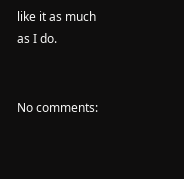like it as much as I do.


No comments: